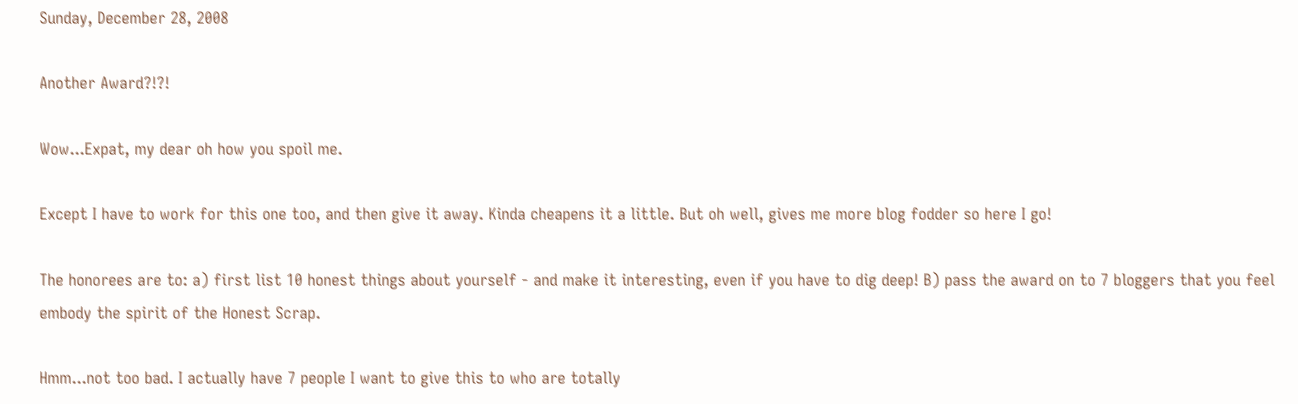Sunday, December 28, 2008

Another Award?!?!

Wow...Expat, my dear oh how you spoil me.

Except I have to work for this one too, and then give it away. Kinda cheapens it a little. But oh well, gives me more blog fodder so here I go!

The honorees are to: a) first list 10 honest things about yourself - and make it interesting, even if you have to dig deep! B) pass the award on to 7 bloggers that you feel embody the spirit of the Honest Scrap.

Hmm...not too bad. I actually have 7 people I want to give this to who are totally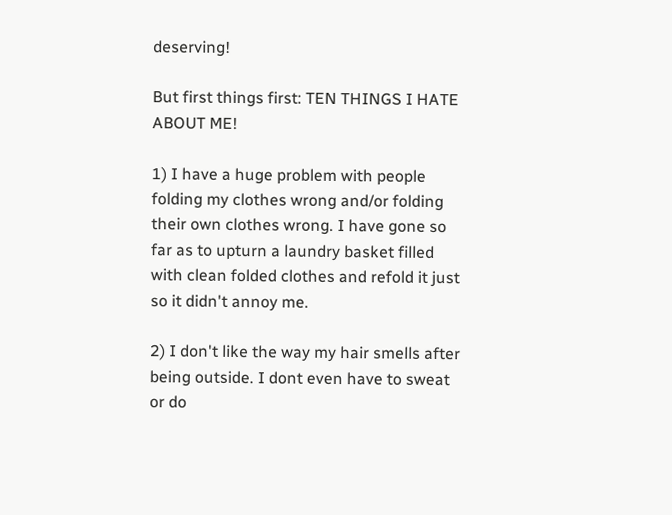deserving!

But first things first: TEN THINGS I HATE ABOUT ME!

1) I have a huge problem with people folding my clothes wrong and/or folding their own clothes wrong. I have gone so far as to upturn a laundry basket filled with clean folded clothes and refold it just so it didn't annoy me.

2) I don't like the way my hair smells after being outside. I dont even have to sweat or do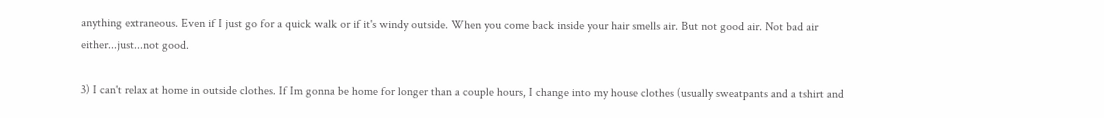anything extraneous. Even if I just go for a quick walk or if it's windy outside. When you come back inside your hair smells air. But not good air. Not bad air either...just...not good.

3) I can't relax at home in outside clothes. If Im gonna be home for longer than a couple hours, I change into my house clothes (usually sweatpants and a tshirt and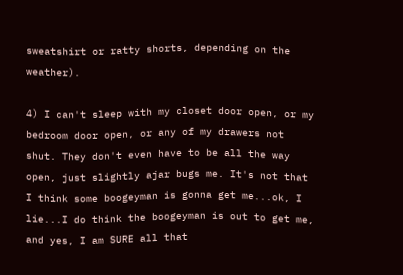sweatshirt or ratty shorts, depending on the weather).

4) I can't sleep with my closet door open, or my bedroom door open, or any of my drawers not shut. They don't even have to be all the way open, just slightly ajar bugs me. It's not that I think some boogeyman is gonna get me...ok, I lie...I do think the boogeyman is out to get me, and yes, I am SURE all that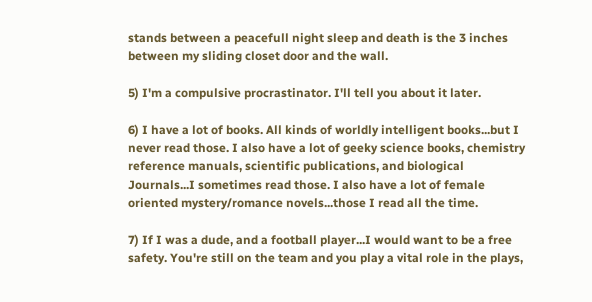stands between a peacefull night sleep and death is the 3 inches between my sliding closet door and the wall.

5) I'm a compulsive procrastinator. I'll tell you about it later.

6) I have a lot of books. All kinds of worldly intelligent books...but I never read those. I also have a lot of geeky science books, chemistry reference manuals, scientific publications, and biological Journals...I sometimes read those. I also have a lot of female oriented mystery/romance novels...those I read all the time.

7) If I was a dude, and a football player...I would want to be a free safety. You're still on the team and you play a vital role in the plays,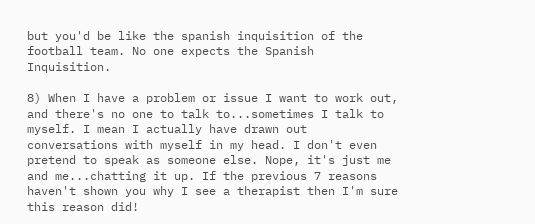but you'd be like the spanish inquisition of the football team. No one expects the Spanish Inquisition.

8) When I have a problem or issue I want to work out, and there's no one to talk to...sometimes I talk to myself. I mean I actually have drawn out conversations with myself in my head. I don't even pretend to speak as someone else. Nope, it's just me and me...chatting it up. If the previous 7 reasons haven't shown you why I see a therapist then I'm sure this reason did!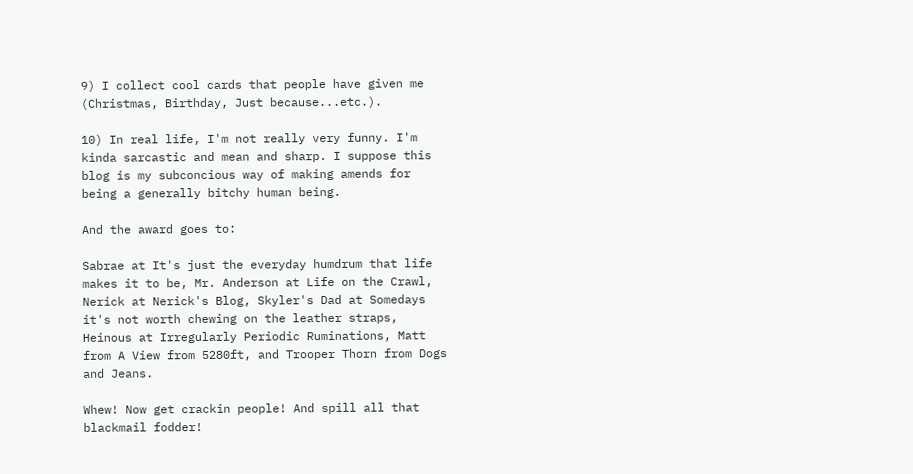9) I collect cool cards that people have given me (Christmas, Birthday, Just because...etc.).

10) In real life, I'm not really very funny. I'm kinda sarcastic and mean and sharp. I suppose this blog is my subconcious way of making amends for being a generally bitchy human being.

And the award goes to:

Sabrae at It's just the everyday humdrum that life makes it to be, Mr. Anderson at Life on the Crawl, Nerick at Nerick's Blog, Skyler's Dad at Somedays it's not worth chewing on the leather straps, Heinous at Irregularly Periodic Ruminations, Matt from A View from 5280ft, and Trooper Thorn from Dogs and Jeans.

Whew! Now get crackin people! And spill all that blackmail fodder!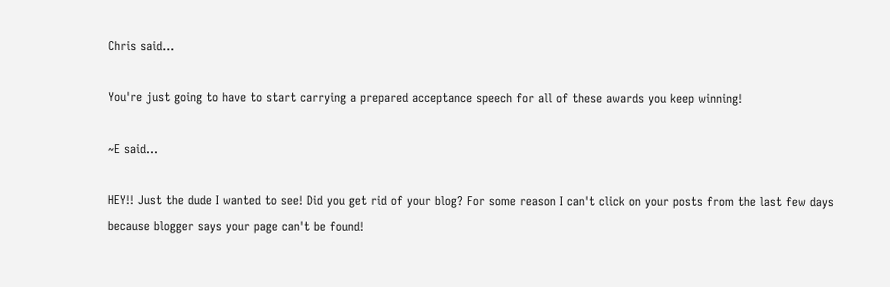Chris said...

You're just going to have to start carrying a prepared acceptance speech for all of these awards you keep winning!

~E said...

HEY!! Just the dude I wanted to see! Did you get rid of your blog? For some reason I can't click on your posts from the last few days because blogger says your page can't be found!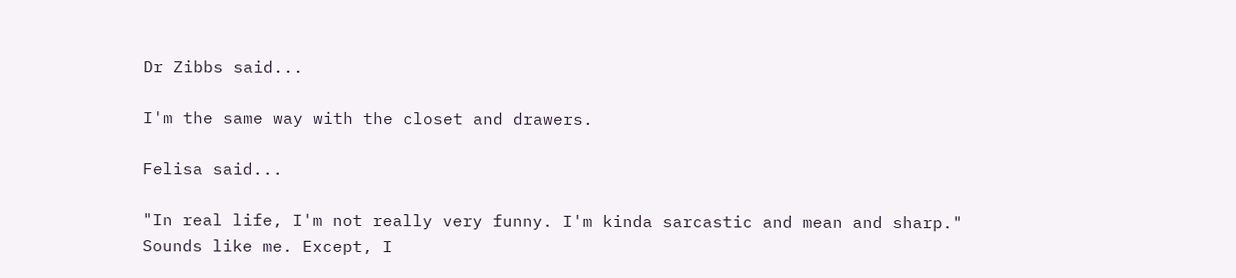Dr Zibbs said...

I'm the same way with the closet and drawers.

Felisa said...

"In real life, I'm not really very funny. I'm kinda sarcastic and mean and sharp."
Sounds like me. Except, I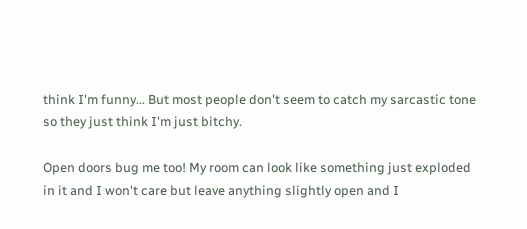think I'm funny... But most people don't seem to catch my sarcastic tone so they just think I'm just bitchy.

Open doors bug me too! My room can look like something just exploded in it and I won't care but leave anything slightly open and I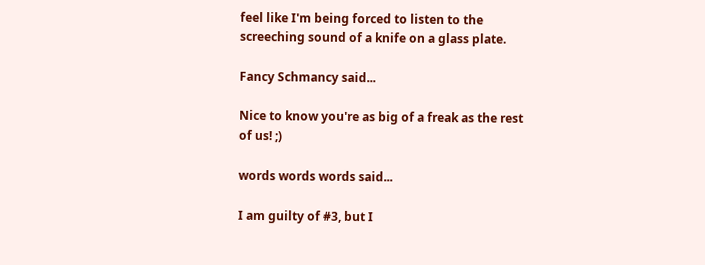feel like I'm being forced to listen to the screeching sound of a knife on a glass plate.

Fancy Schmancy said...

Nice to know you're as big of a freak as the rest of us! ;)

words words words said...

I am guilty of #3, but I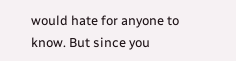would hate for anyone to know. But since you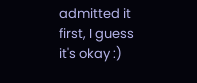admitted it first, I guess it's okay :)